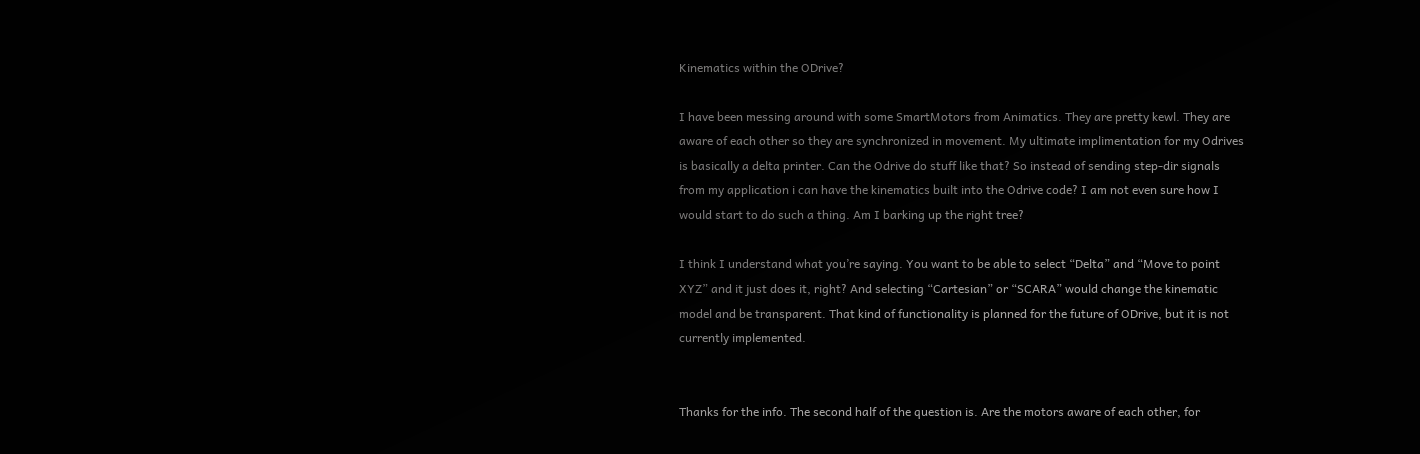Kinematics within the ODrive?

I have been messing around with some SmartMotors from Animatics. They are pretty kewl. They are aware of each other so they are synchronized in movement. My ultimate implimentation for my Odrives is basically a delta printer. Can the Odrive do stuff like that? So instead of sending step-dir signals from my application i can have the kinematics built into the Odrive code? I am not even sure how I would start to do such a thing. Am I barking up the right tree?

I think I understand what you’re saying. You want to be able to select “Delta” and “Move to point XYZ” and it just does it, right? And selecting “Cartesian” or “SCARA” would change the kinematic model and be transparent. That kind of functionality is planned for the future of ODrive, but it is not currently implemented.


Thanks for the info. The second half of the question is. Are the motors aware of each other, for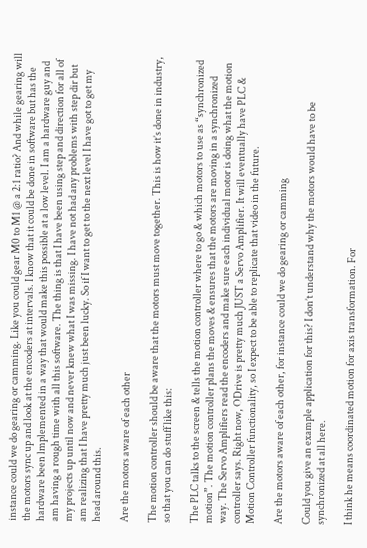instance could we do gearing or camming. Like you could gear M0 to M1 @ a 2:1 ratio? And while gearing will the motors sync up and look at the encoders at intervals. I know that it could be done in software but has the hardware been lmplemented in a way that would make this possible at a low level. I am a hardware guy and am having a rough time with all this software. The thing is that I have been using step and direction for all of my projects up until now and never knew what I was missing. I have not had any problems with step dir but am realizing that I have pretty much just been lucky. So if I want to get to the next level I have got to get my head around this.

Are the motors aware of each other

The motion controller should be aware that the motors must move together. This is how it’s done in industry, so that you can do stuff like this:

The PLC talks to the screen & tells the motion controller where to go & which motors to use as “synchronized motion”. The motion controller plans the moves & ensures that the motors are moving in a synchronized way. The Servo Amplifiers read the encoders and make sure each individual motor is doing what the motion controller says. Right now, ODrive is pretty much JUST a Servo Amplifier. It will eventually have PLC & Motion Controller functionality, so I expect to be able to replicate that video in the future.

Are the motors aware of each other, for instance could we do gearing or camming

Could you give an example application for this? I don’t understand why the motors would have to be synchronized at all here.

I think he means coordinated motion for axis transformation. For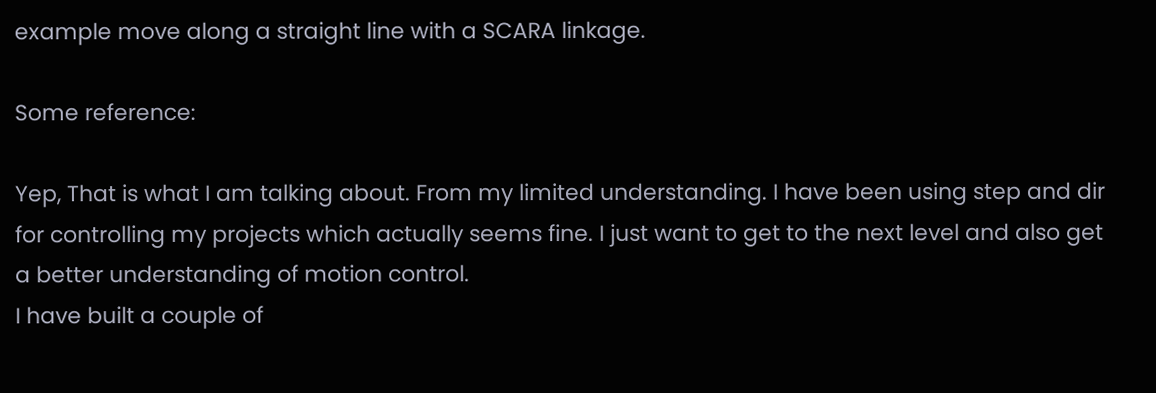example move along a straight line with a SCARA linkage.

Some reference:

Yep, That is what I am talking about. From my limited understanding. I have been using step and dir for controlling my projects which actually seems fine. I just want to get to the next level and also get a better understanding of motion control.
I have built a couple of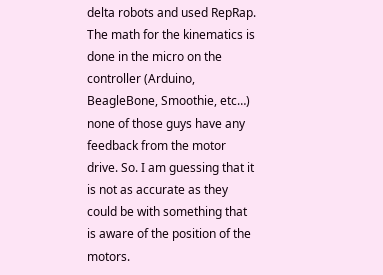delta robots and used RepRap. The math for the kinematics is done in the micro on the controller (Arduino, BeagleBone, Smoothie, etc…) none of those guys have any feedback from the motor drive. So. I am guessing that it is not as accurate as they could be with something that is aware of the position of the motors.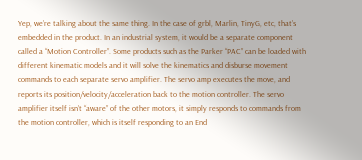Yep, we’re talking about the same thing. In the case of grbl, Marlin, TinyG, etc, that’s embedded in the product. In an industrial system, it would be a separate component called a “Motion Controller”. Some products such as the Parker “PAC” can be loaded with different kinematic models and it will solve the kinematics and disburse movement commands to each separate servo amplifier. The servo amp executes the move, and reports its position/velocity/acceleration back to the motion controller. The servo amplifier itself isn’t “aware” of the other motors, it simply responds to commands from the motion controller, which is itself responding to an End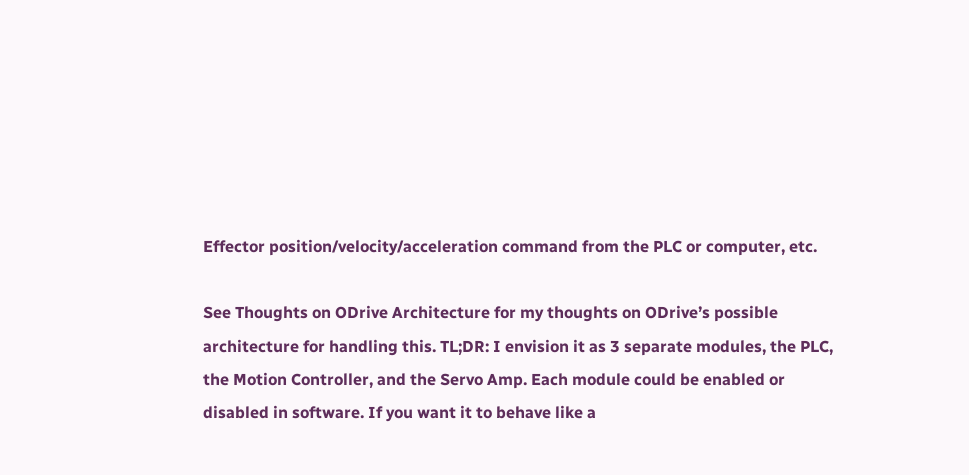Effector position/velocity/acceleration command from the PLC or computer, etc.

See Thoughts on ODrive Architecture for my thoughts on ODrive’s possible architecture for handling this. TL;DR: I envision it as 3 separate modules, the PLC, the Motion Controller, and the Servo Amp. Each module could be enabled or disabled in software. If you want it to behave like a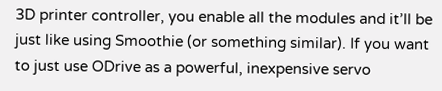3D printer controller, you enable all the modules and it’ll be just like using Smoothie (or something similar). If you want to just use ODrive as a powerful, inexpensive servo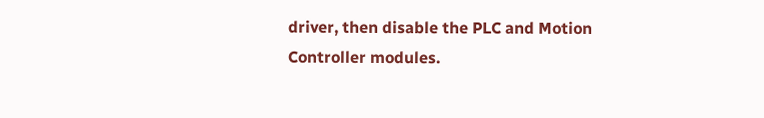driver, then disable the PLC and Motion Controller modules.